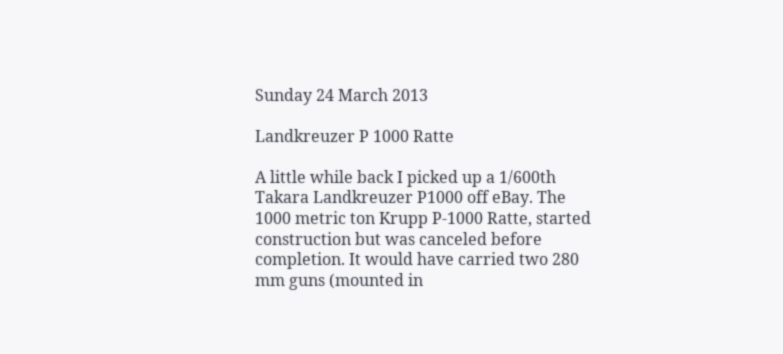Sunday 24 March 2013

Landkreuzer P 1000 Ratte

A little while back I picked up a 1/600th Takara Landkreuzer P1000 off eBay. The 1000 metric ton Krupp P-1000 Ratte, started construction but was canceled before completion. It would have carried two 280 mm guns (mounted in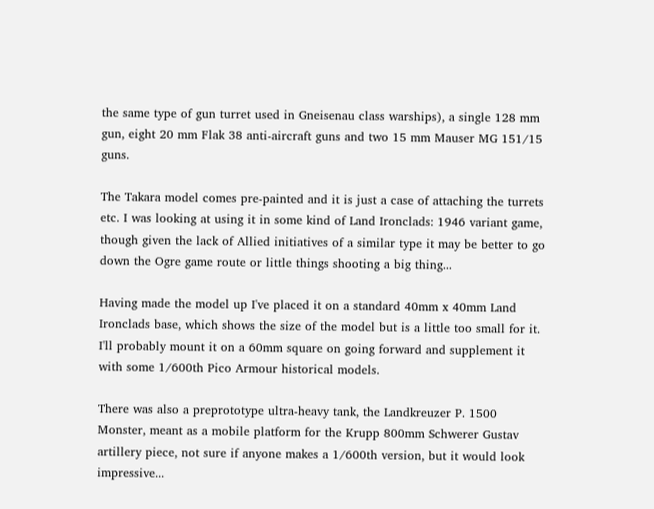the same type of gun turret used in Gneisenau class warships), a single 128 mm gun, eight 20 mm Flak 38 anti-aircraft guns and two 15 mm Mauser MG 151/15 guns.

The Takara model comes pre-painted and it is just a case of attaching the turrets etc. I was looking at using it in some kind of Land Ironclads: 1946 variant game, though given the lack of Allied initiatives of a similar type it may be better to go down the Ogre game route or little things shooting a big thing...

Having made the model up I've placed it on a standard 40mm x 40mm Land Ironclads base, which shows the size of the model but is a little too small for it. I'll probably mount it on a 60mm square on going forward and supplement it with some 1/600th Pico Armour historical models.

There was also a preprototype ultra-heavy tank, the Landkreuzer P. 1500 Monster, meant as a mobile platform for the Krupp 800mm Schwerer Gustav artillery piece, not sure if anyone makes a 1/600th version, but it would look impressive...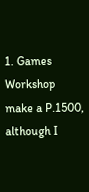1. Games Workshop make a P.1500, although I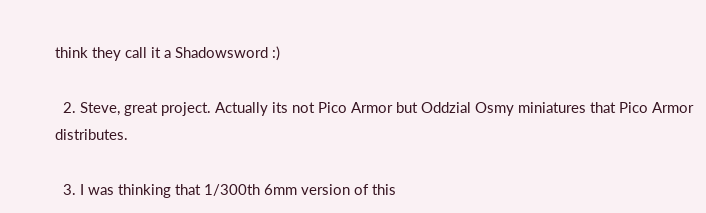think they call it a Shadowsword :)

  2. Steve, great project. Actually its not Pico Armor but Oddzial Osmy miniatures that Pico Armor distributes.

  3. I was thinking that 1/300th 6mm version of this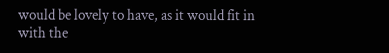would be lovely to have, as it would fit in with the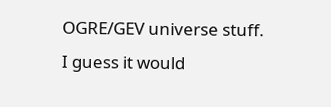OGRE/GEV universe stuff. I guess it would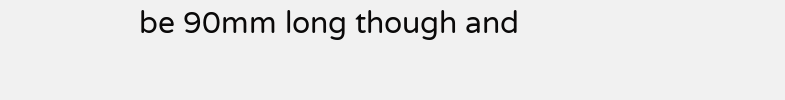be 90mm long though and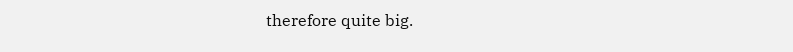therefore quite big.